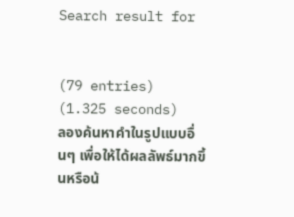Search result for


(79 entries)
(1.325 seconds)
ลองค้นหาคำในรูปแบบอื่นๆ เพื่อให้ได้ผลลัพธ์มากขึ้นหรือน้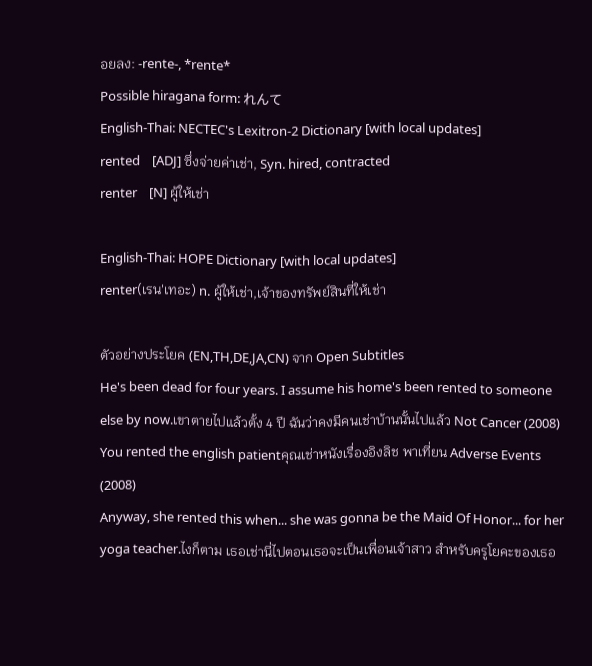อยลง: -rente-, *rente*
Possible hiragana form: れんて
English-Thai: NECTEC's Lexitron-2 Dictionary [with local updates]
rented    [ADJ] ซึ่งจ่ายค่าเช่า, Syn. hired, contracted
renter    [N] ผู้ให้เช่า

English-Thai: HOPE Dictionary [with local updates]
renter(เรน'เทอะ) n. ผู้ให้เช่า,เจ้าของทรัพย์สินที่ให้เช่า

ตัวอย่างประโยค (EN,TH,DE,JA,CN) จาก Open Subtitles
He's been dead for four years. I assume his home's been rented to someone else by now.เขาตายไปแล้วตั้ง 4 ปี ฉันว่าคงมีคนเช่าบ้านนั้นไปแล้ว Not Cancer (2008)
You rented the english patientคุณเช่าหนังเรื่องอิงลิช พาเที่ยน Adverse Events (2008)
Anyway, she rented this when... she was gonna be the Maid Of Honor... for her yoga teacher.ไงก็ตาม เธอเช่านี่ไปตอนเธอจะเป็นเพื่อนเจ้าสาว สำหรับครูโยคะของเธอ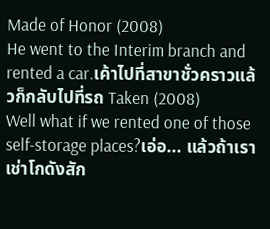Made of Honor (2008)
He went to the Interim branch and rented a car.เค้าไปที่สาขาชั่วคราวแล้วก็กลับไปที่รถ Taken (2008)
Well what if we rented one of those self-storage places?เอ่อ... แล้วถ้าเราเช่าโกดังสัก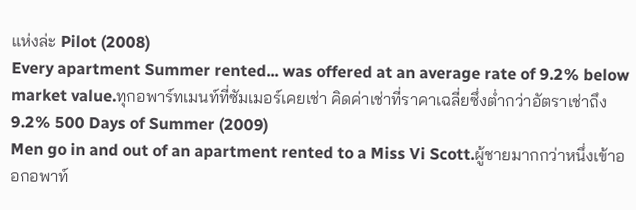แห่งล่ะ Pilot (2008)
Every apartment Summer rented... was offered at an average rate of 9.2% below market value.ทุกอพาร์ทเมนท์ที่ซัมเมอร์เคยเช่า คิดค่าเช่าที่ราคาเฉลี่ยซึ่งต่ำกว่าอัตราเช่าถึง 9.2% 500 Days of Summer (2009)
Men go in and out of an apartment rented to a Miss Vi Scott.ผู้ชายมากกว่าหนึ่งเข้าออกอพาท์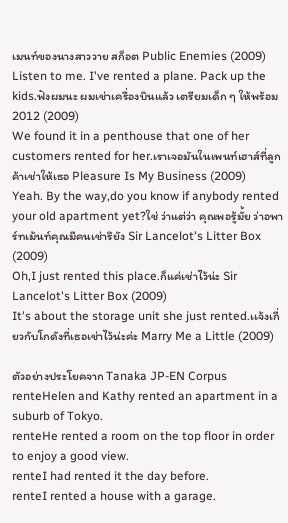เมนท์ของนางสาววาย สก็อต Public Enemies (2009)
Listen to me. I've rented a plane. Pack up the kids.ฟังผมนะ ผมเช่าเครื่องบินแล้ว เตรียมเด็ก ๆ ให้พร้อม 2012 (2009)
We found it in a penthouse that one of her customers rented for her.เราเจอมันในเพนท์เฮาส์ที่ลูกค้าเช่าให้เธอ Pleasure Is My Business (2009)
Yeah. By the way,do you know if anybody rented your old apartment yet?ใช่ ว่าแต่ว่า คุณพอรู้มั้ย ว่าอพาร์ทเม้นท์คุณมีคนเช่ารึยัง Sir Lancelot's Litter Box (2009)
Oh,I just rented this place.ก็แค่เช่าไว้น่ะ Sir Lancelot's Litter Box (2009)
It's about the storage unit she just rented.เเจ้งเกี่ยวกับโกดังที่เธอเช่าไว้น่ะค่ะ Marry Me a Little (2009)

ตัวอย่างประโยคจาก Tanaka JP-EN Corpus
renteHelen and Kathy rented an apartment in a suburb of Tokyo.
renteHe rented a room on the top floor in order to enjoy a good view.
renteI had rented it the day before.
renteI rented a house with a garage.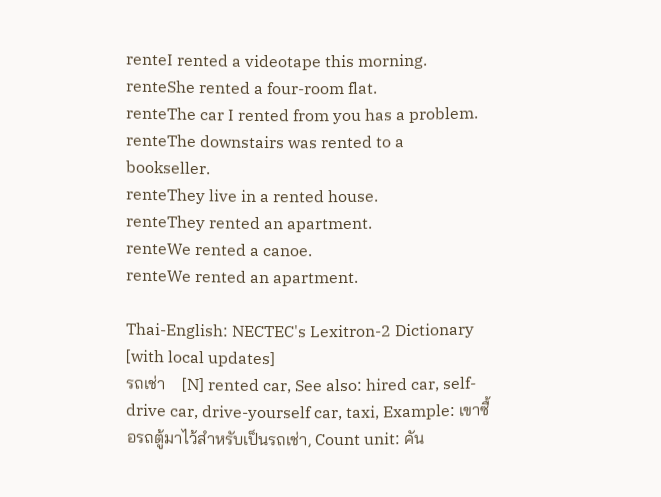renteI rented a videotape this morning.
renteShe rented a four-room flat.
renteThe car I rented from you has a problem.
renteThe downstairs was rented to a bookseller.
renteThey live in a rented house.
renteThey rented an apartment.
renteWe rented a canoe.
renteWe rented an apartment.

Thai-English: NECTEC's Lexitron-2 Dictionary [with local updates]
รถเช่า    [N] rented car, See also: hired car, self-drive car, drive-yourself car, taxi, Example: เขาซื้อรถตู้มาไว้สำหรับเป็นรถเช่า, Count unit: คัน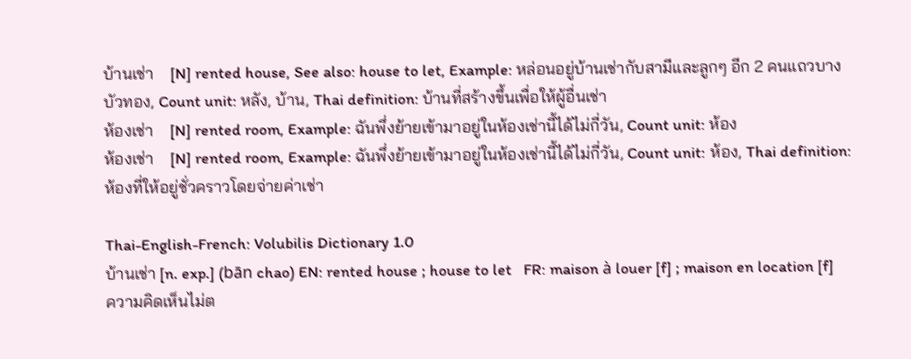บ้านเช่า    [N] rented house, See also: house to let, Example: หล่อนอยู่บ้านเช่ากับสามีและลูกๆ อีก 2 คนแถวบางบัวทอง, Count unit: หลัง, บ้าน, Thai definition: บ้านที่สร้างขึ้นเพื่อให้ผู้อื่นเช่า
ห้องเช่า    [N] rented room, Example: ฉันพึ่งย้ายเข้ามาอยู่ในห้องเช่านี้ได้ไม่กี่วัน, Count unit: ห้อง
ห้องเช่า    [N] rented room, Example: ฉันพึ่งย้ายเข้ามาอยู่ในห้องเช่านี้ได้ไม่กี่วัน, Count unit: ห้อง, Thai definition: ห้องที่ให้อยู่ชั่วคราวโดยจ่ายค่าเช่า

Thai-English-French: Volubilis Dictionary 1.0
บ้านเช่า [n. exp.] (bān chao) EN: rented house ; house to let   FR: maison à louer [f] ; maison en location [f]
ความคิดเห็นไม่ต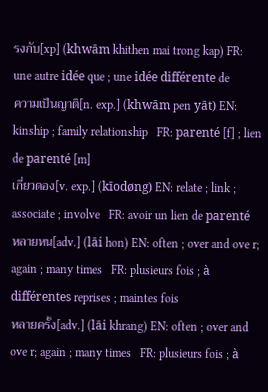รงกับ[xp] (khwām khithen mai trong kap) FR: une autre idée que ; une idée différente de
ความเป็นญาติ[n. exp.] (khwām pen yāt) EN: kinship ; family relationship   FR: parenté [f] ; lien de parenté [m]
เกี่ยวดอง[v. exp.] (kīodøng) EN: relate ; link ; associate ; involve   FR: avoir un lien de parenté
หลายหน[adv.] (lāi hon) EN: often ; over and ove r; again ; many times   FR: plusieurs fois ; à différentes reprises ; maintes fois
หลายครั้ง[adv.] (lāi khrang) EN: often ; over and ove r; again ; many times   FR: plusieurs fois ; à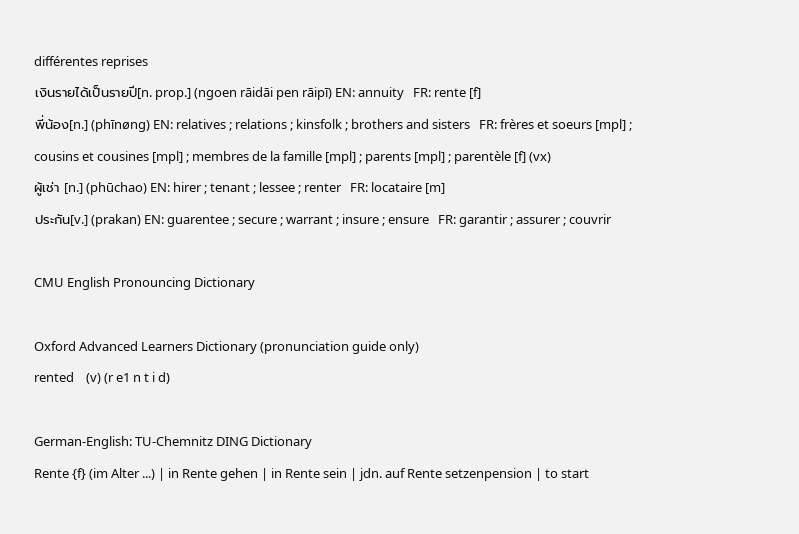différentes reprises
เงินรายได้เป็นรายปี[n. prop.] (ngoen rāidāi pen rāipī) EN: annuity   FR: rente [f]
พี่น้อง[n.] (phīnøng) EN: relatives ; relations ; kinsfolk ; brothers and sisters   FR: frères et soeurs [mpl] ; cousins et cousines [mpl] ; membres de la famille [mpl] ; parents [mpl] ; parentèle [f] (vx)
ผู้เช่า [n.] (phūchao) EN: hirer ; tenant ; lessee ; renter   FR: locataire [m]
ประกัน[v.] (prakan) EN: guarentee ; secure ; warrant ; insure ; ensure   FR: garantir ; assurer ; couvrir

CMU English Pronouncing Dictionary

Oxford Advanced Learners Dictionary (pronunciation guide only)
rented    (v) (r e1 n t i d)

German-English: TU-Chemnitz DING Dictionary
Rente {f} (im Alter ...) | in Rente gehen | in Rente sein | jdn. auf Rente setzenpension | to start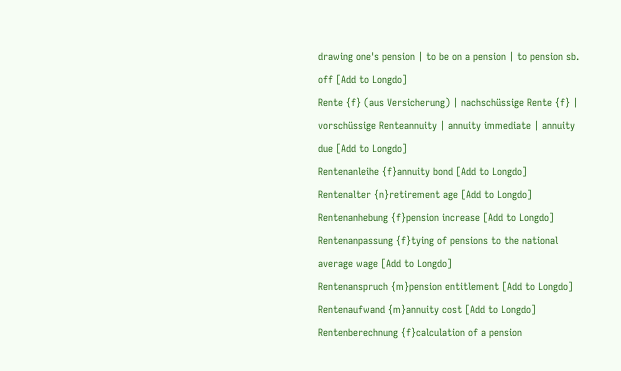drawing one's pension | to be on a pension | to pension sb. off [Add to Longdo]
Rente {f} (aus Versicherung) | nachschüssige Rente {f} | vorschüssige Renteannuity | annuity immediate | annuity due [Add to Longdo]
Rentenanleihe {f}annuity bond [Add to Longdo]
Rentenalter {n}retirement age [Add to Longdo]
Rentenanhebung {f}pension increase [Add to Longdo]
Rentenanpassung {f}tying of pensions to the national average wage [Add to Longdo]
Rentenanspruch {m}pension entitlement [Add to Longdo]
Rentenaufwand {m}annuity cost [Add to Longdo]
Rentenberechnung {f}calculation of a pension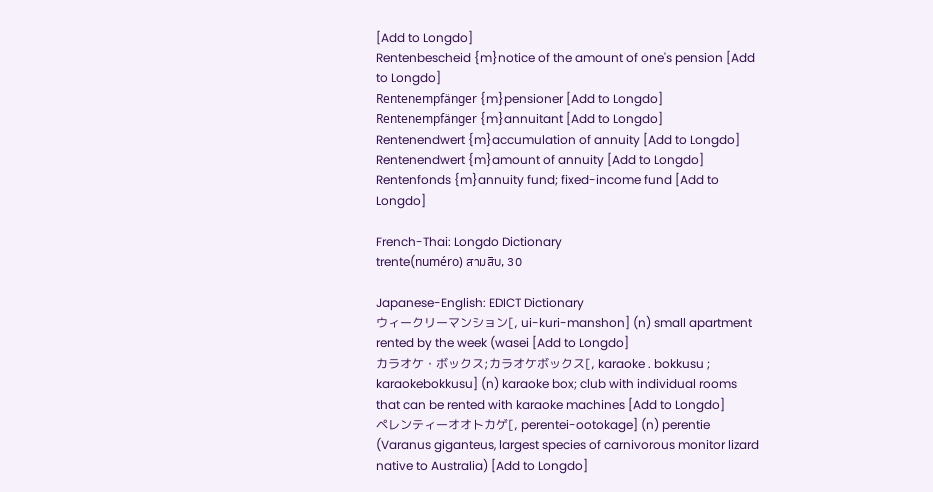[Add to Longdo]
Rentenbescheid {m}notice of the amount of one's pension [Add to Longdo]
Rentenempfänger {m}pensioner [Add to Longdo]
Rentenempfänger {m}annuitant [Add to Longdo]
Rentenendwert {m}accumulation of annuity [Add to Longdo]
Rentenendwert {m}amount of annuity [Add to Longdo]
Rentenfonds {m}annuity fund; fixed-income fund [Add to Longdo]

French-Thai: Longdo Dictionary
trente(numéro) สามสิบ, 30

Japanese-English: EDICT Dictionary
ウィークリーマンション[, ui-kuri-manshon] (n) small apartment rented by the week (wasei [Add to Longdo]
カラオケ・ボックス;カラオケボックス[, karaoke . bokkusu ; karaokebokkusu] (n) karaoke box; club with individual rooms that can be rented with karaoke machines [Add to Longdo]
ペレンティーオオトカゲ[, perentei-ootokage] (n) perentie (Varanus giganteus, largest species of carnivorous monitor lizard native to Australia) [Add to Longdo]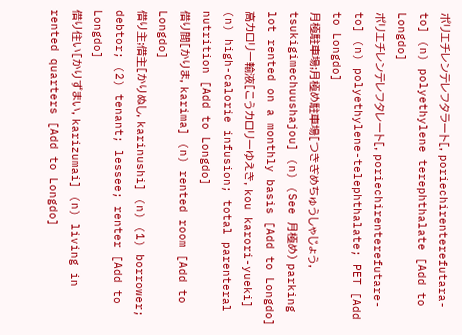ポリエチレンテレフタラート[, poriechirenterefutara-to] (n) polyethylene terephthalate [Add to Longdo]
ポリエチレンテレフタレート[, poriechirenterefutare-to] (n) polyethylene-telephthalate; PET [Add to Longdo]
月極駐車場;月極め駐車場[つきぎめちゅうしゃじょう, tsukigimechuushajou] (n) (See 月極め) parking lot rented on a monthly basis [Add to Longdo]
高カロリー輸液[こうカロリーゆえき, kou karori-yueki] (n) high-calorie infusion; total parenteral nutrition [Add to Longdo]
借り間[かりま, karima] (n) rented room [Add to Longdo]
借り主;借主[かりぬし, karinushi] (n) (1) borrower; debtor; (2) tenant; lessee; renter [Add to Longdo]
借り住い[かりずまい, karizumai] (n) living in rented quarters [Add to Longdo]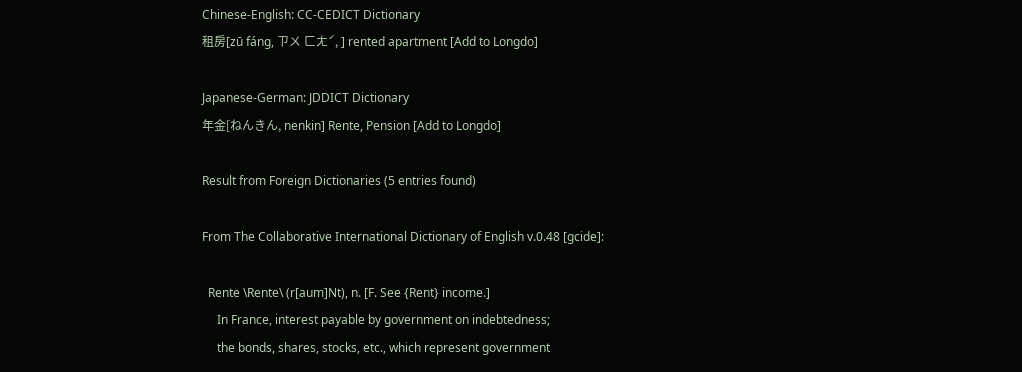Chinese-English: CC-CEDICT Dictionary
租房[zū fáng, ㄗㄨ ㄈㄤˊ, ] rented apartment [Add to Longdo]

Japanese-German: JDDICT Dictionary
年金[ねんきん, nenkin] Rente, Pension [Add to Longdo]

Result from Foreign Dictionaries (5 entries found)

From The Collaborative International Dictionary of English v.0.48 [gcide]:

  Rente \Rente\ (r[aum]Nt), n. [F. See {Rent} income.]
     In France, interest payable by government on indebtedness;
     the bonds, shares, stocks, etc., which represent government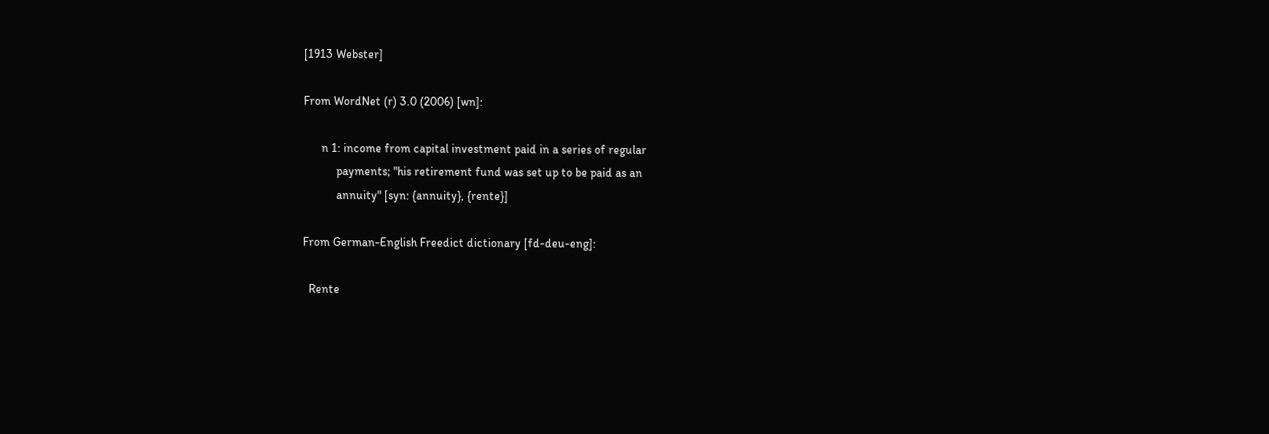[1913 Webster]

From WordNet (r) 3.0 (2006) [wn]:

      n 1: income from capital investment paid in a series of regular
           payments; "his retirement fund was set up to be paid as an
           annuity" [syn: {annuity}, {rente}]

From German-English Freedict dictionary [fd-deu-eng]:

  Rente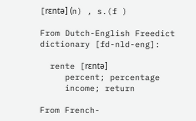[rɛntə] (n) , s.(f )

From Dutch-English Freedict dictionary [fd-nld-eng]:

  rente [rɛntə]
     percent; percentage
     income; return

From French-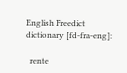English Freedict dictionary [fd-fra-eng]:

  rente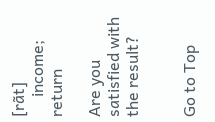[rãt]
     income; return

Are you satisfied with the result?


Go to Top